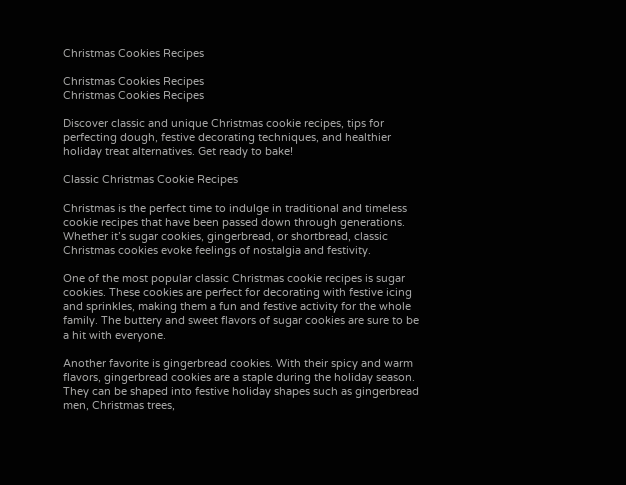Christmas Cookies Recipes

Christmas Cookies Recipes
Christmas Cookies Recipes

Discover classic and unique Christmas cookie recipes, tips for perfecting dough, festive decorating techniques, and healthier holiday treat alternatives. Get ready to bake!

Classic Christmas Cookie Recipes

Christmas is the perfect time to indulge in traditional and timeless cookie recipes that have been passed down through generations. Whether it’s sugar cookies, gingerbread, or shortbread, classic Christmas cookies evoke feelings of nostalgia and festivity.

One of the most popular classic Christmas cookie recipes is sugar cookies. These cookies are perfect for decorating with festive icing and sprinkles, making them a fun and festive activity for the whole family. The buttery and sweet flavors of sugar cookies are sure to be a hit with everyone.

Another favorite is gingerbread cookies. With their spicy and warm flavors, gingerbread cookies are a staple during the holiday season. They can be shaped into festive holiday shapes such as gingerbread men, Christmas trees,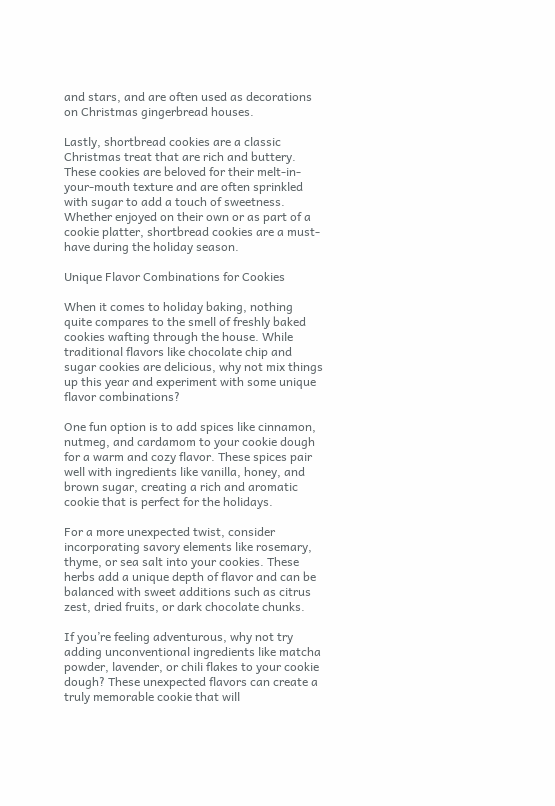and stars, and are often used as decorations on Christmas gingerbread houses.

Lastly, shortbread cookies are a classic Christmas treat that are rich and buttery. These cookies are beloved for their melt-in-your-mouth texture and are often sprinkled with sugar to add a touch of sweetness. Whether enjoyed on their own or as part of a cookie platter, shortbread cookies are a must-have during the holiday season.

Unique Flavor Combinations for Cookies

When it comes to holiday baking, nothing quite compares to the smell of freshly baked cookies wafting through the house. While traditional flavors like chocolate chip and sugar cookies are delicious, why not mix things up this year and experiment with some unique flavor combinations?

One fun option is to add spices like cinnamon, nutmeg, and cardamom to your cookie dough for a warm and cozy flavor. These spices pair well with ingredients like vanilla, honey, and brown sugar, creating a rich and aromatic cookie that is perfect for the holidays.

For a more unexpected twist, consider incorporating savory elements like rosemary, thyme, or sea salt into your cookies. These herbs add a unique depth of flavor and can be balanced with sweet additions such as citrus zest, dried fruits, or dark chocolate chunks.

If you’re feeling adventurous, why not try adding unconventional ingredients like matcha powder, lavender, or chili flakes to your cookie dough? These unexpected flavors can create a truly memorable cookie that will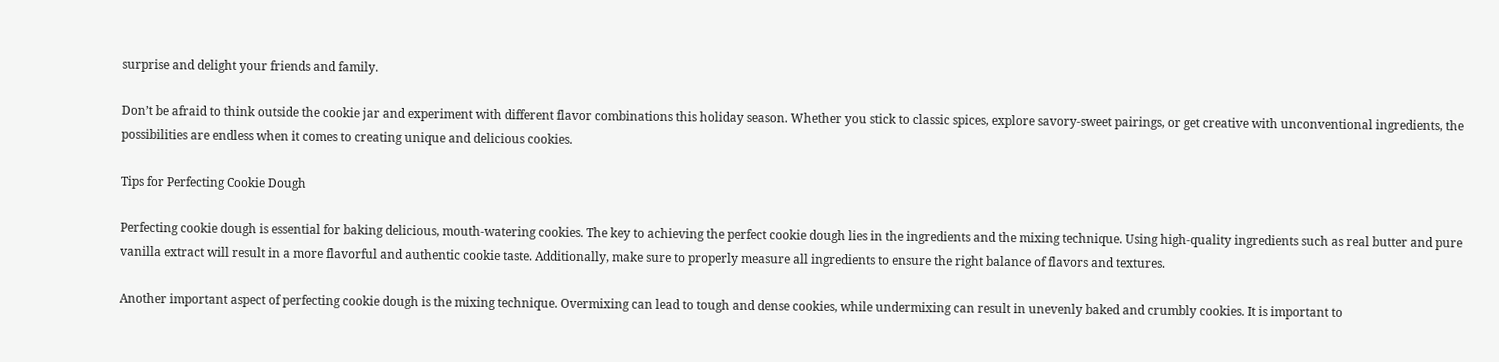surprise and delight your friends and family.

Don’t be afraid to think outside the cookie jar and experiment with different flavor combinations this holiday season. Whether you stick to classic spices, explore savory-sweet pairings, or get creative with unconventional ingredients, the possibilities are endless when it comes to creating unique and delicious cookies.

Tips for Perfecting Cookie Dough

Perfecting cookie dough is essential for baking delicious, mouth-watering cookies. The key to achieving the perfect cookie dough lies in the ingredients and the mixing technique. Using high-quality ingredients such as real butter and pure vanilla extract will result in a more flavorful and authentic cookie taste. Additionally, make sure to properly measure all ingredients to ensure the right balance of flavors and textures.

Another important aspect of perfecting cookie dough is the mixing technique. Overmixing can lead to tough and dense cookies, while undermixing can result in unevenly baked and crumbly cookies. It is important to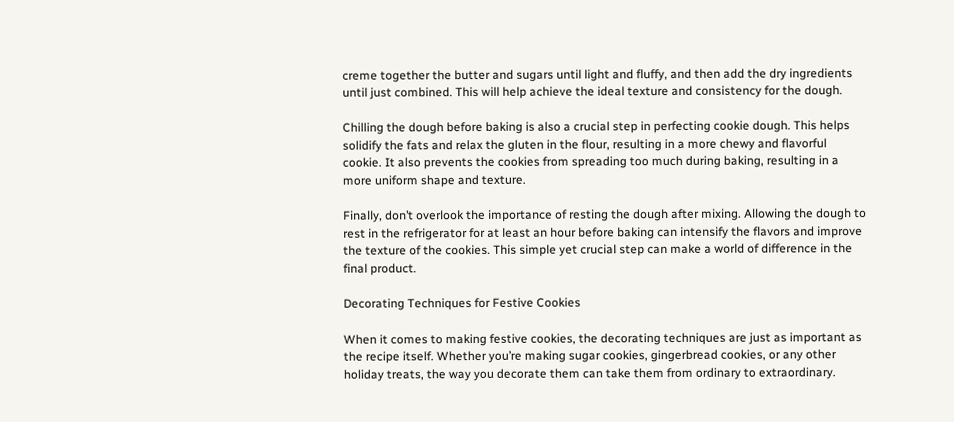creme together the butter and sugars until light and fluffy, and then add the dry ingredients until just combined. This will help achieve the ideal texture and consistency for the dough.

Chilling the dough before baking is also a crucial step in perfecting cookie dough. This helps solidify the fats and relax the gluten in the flour, resulting in a more chewy and flavorful cookie. It also prevents the cookies from spreading too much during baking, resulting in a more uniform shape and texture.

Finally, don’t overlook the importance of resting the dough after mixing. Allowing the dough to rest in the refrigerator for at least an hour before baking can intensify the flavors and improve the texture of the cookies. This simple yet crucial step can make a world of difference in the final product.

Decorating Techniques for Festive Cookies

When it comes to making festive cookies, the decorating techniques are just as important as the recipe itself. Whether you’re making sugar cookies, gingerbread cookies, or any other holiday treats, the way you decorate them can take them from ordinary to extraordinary.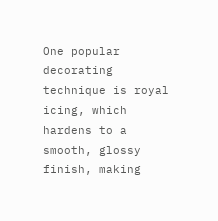One popular decorating technique is royal icing, which hardens to a smooth, glossy finish, making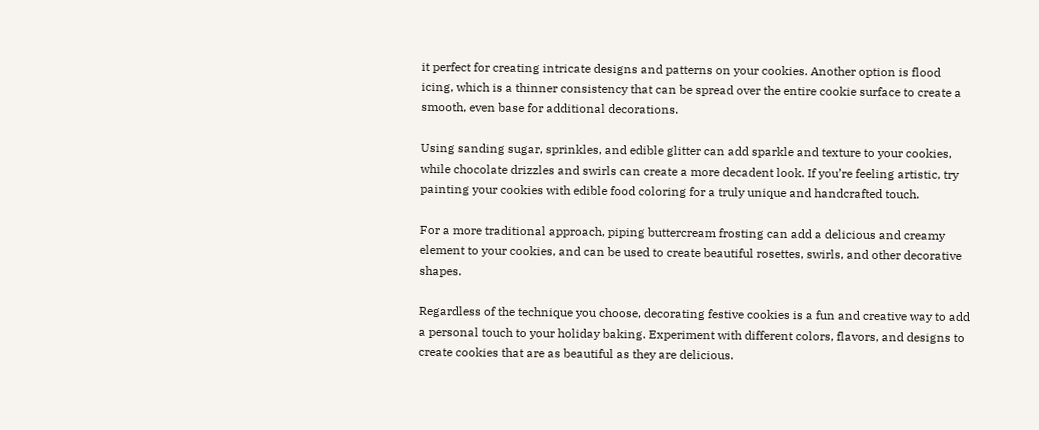it perfect for creating intricate designs and patterns on your cookies. Another option is flood icing, which is a thinner consistency that can be spread over the entire cookie surface to create a smooth, even base for additional decorations.

Using sanding sugar, sprinkles, and edible glitter can add sparkle and texture to your cookies, while chocolate drizzles and swirls can create a more decadent look. If you’re feeling artistic, try painting your cookies with edible food coloring for a truly unique and handcrafted touch.

For a more traditional approach, piping buttercream frosting can add a delicious and creamy element to your cookies, and can be used to create beautiful rosettes, swirls, and other decorative shapes.

Regardless of the technique you choose, decorating festive cookies is a fun and creative way to add a personal touch to your holiday baking. Experiment with different colors, flavors, and designs to create cookies that are as beautiful as they are delicious.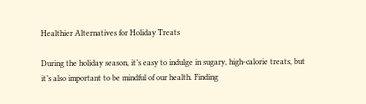Healthier Alternatives for Holiday Treats

During the holiday season, it’s easy to indulge in sugary, high-calorie treats, but it’s also important to be mindful of our health. Finding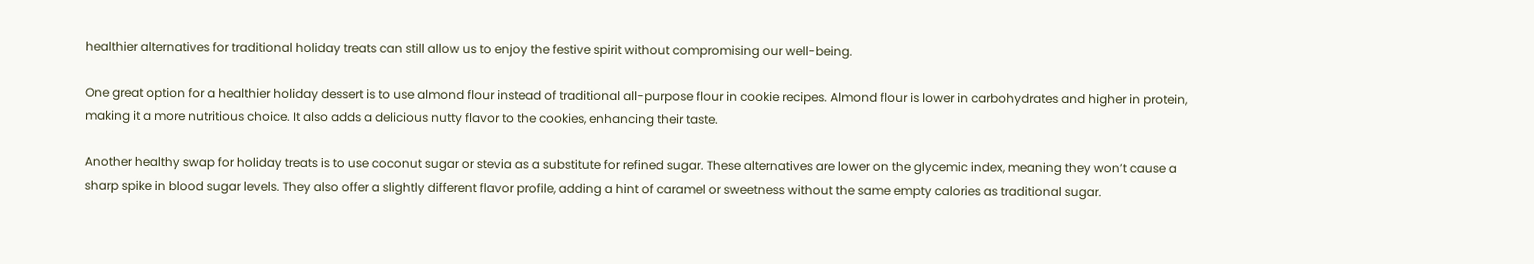healthier alternatives for traditional holiday treats can still allow us to enjoy the festive spirit without compromising our well-being.

One great option for a healthier holiday dessert is to use almond flour instead of traditional all-purpose flour in cookie recipes. Almond flour is lower in carbohydrates and higher in protein, making it a more nutritious choice. It also adds a delicious nutty flavor to the cookies, enhancing their taste.

Another healthy swap for holiday treats is to use coconut sugar or stevia as a substitute for refined sugar. These alternatives are lower on the glycemic index, meaning they won’t cause a sharp spike in blood sugar levels. They also offer a slightly different flavor profile, adding a hint of caramel or sweetness without the same empty calories as traditional sugar.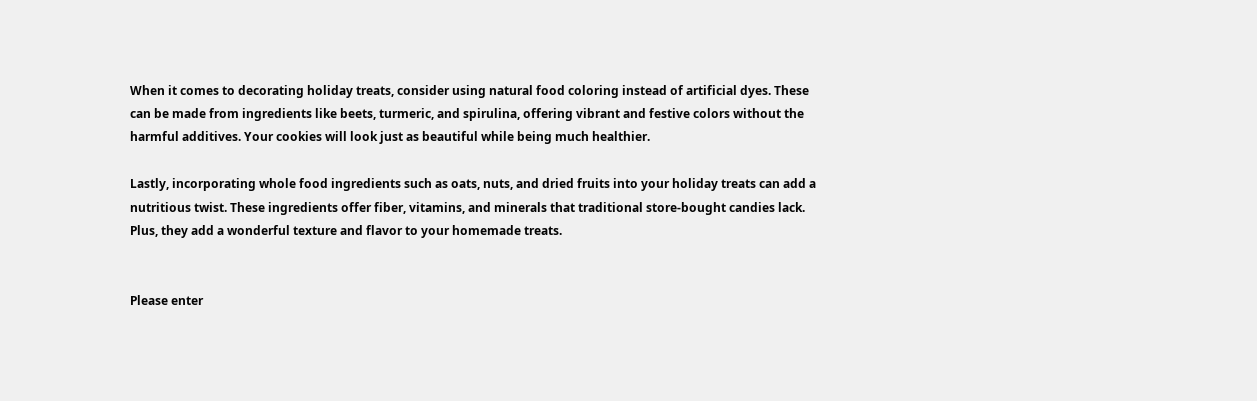When it comes to decorating holiday treats, consider using natural food coloring instead of artificial dyes. These can be made from ingredients like beets, turmeric, and spirulina, offering vibrant and festive colors without the harmful additives. Your cookies will look just as beautiful while being much healthier.

Lastly, incorporating whole food ingredients such as oats, nuts, and dried fruits into your holiday treats can add a nutritious twist. These ingredients offer fiber, vitamins, and minerals that traditional store-bought candies lack. Plus, they add a wonderful texture and flavor to your homemade treats.


Please enter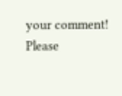your comment!
Please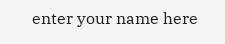enter your name here